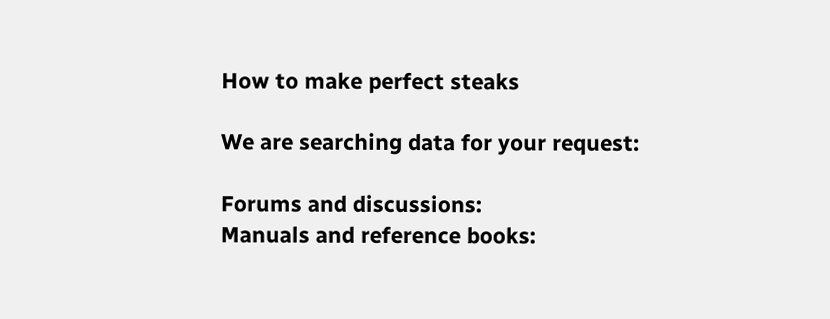How to make perfect steaks

We are searching data for your request:

Forums and discussions:
Manuals and reference books: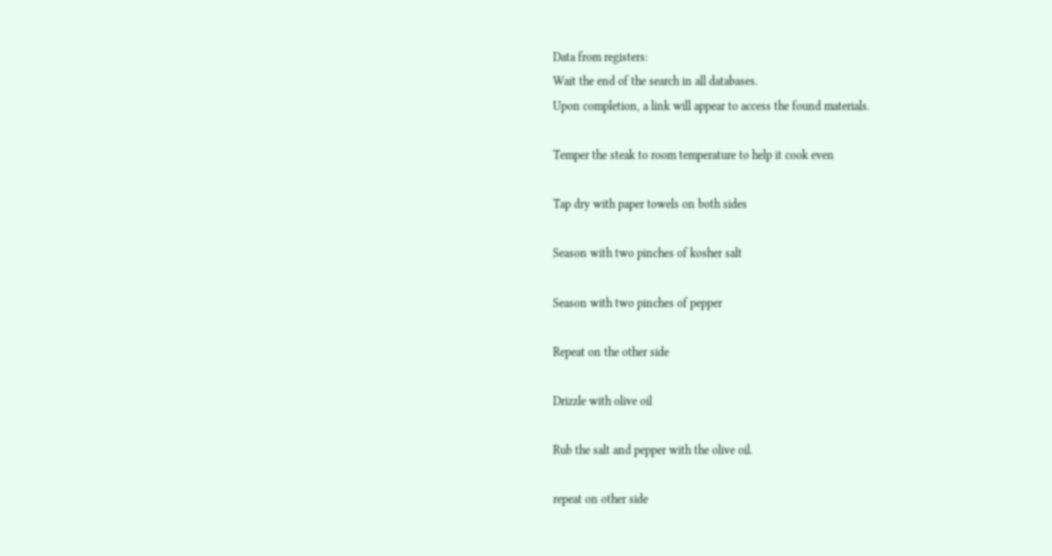Data from registers:
Wait the end of the search in all databases.
Upon completion, a link will appear to access the found materials.

Temper the steak to room temperature to help it cook even

Tap dry with paper towels on both sides

Season with two pinches of kosher salt

Season with two pinches of pepper

Repeat on the other side

Drizzle with olive oil

Rub the salt and pepper with the olive oil.

repeat on other side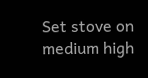Set stove on medium high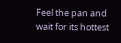Feel the pan and wait for its hottest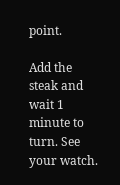point.

Add the steak and wait 1 minute to turn. See your watch.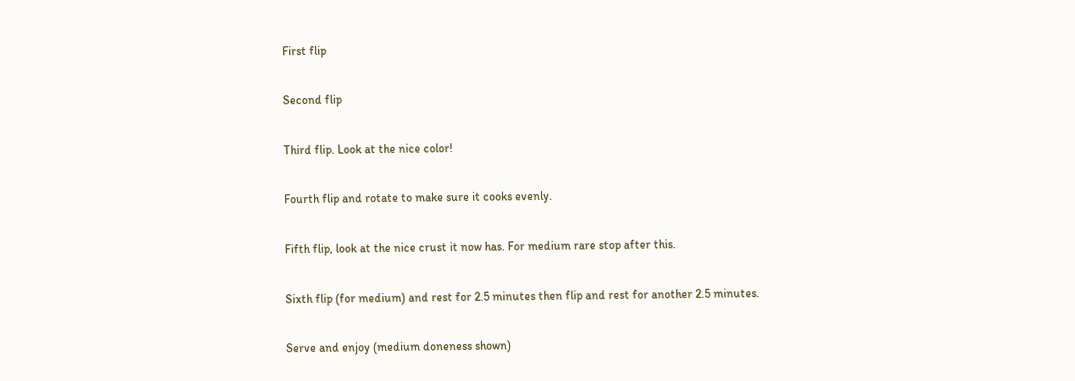First flip

Second flip

Third flip. Look at the nice color!

Fourth flip and rotate to make sure it cooks evenly.

Fifth flip, look at the nice crust it now has. For medium rare stop after this.

Sixth flip (for medium) and rest for 2.5 minutes then flip and rest for another 2.5 minutes.

Serve and enjoy (medium doneness shown)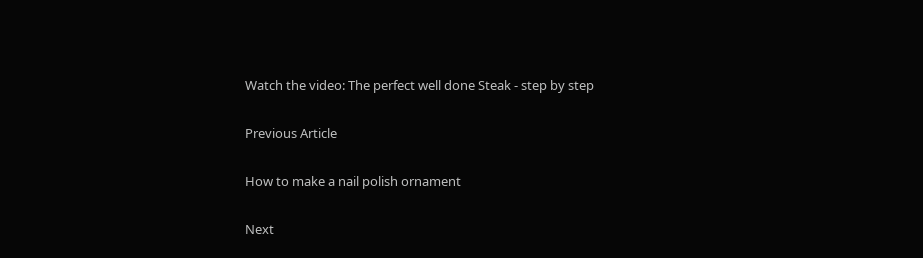Watch the video: The perfect well done Steak - step by step

Previous Article

How to make a nail polish ornament

Next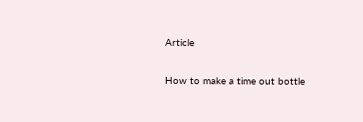Article

How to make a time out bottle